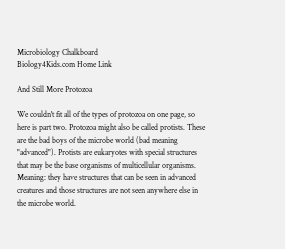Microbiology Chalkboard
Biology4Kids.com Home Link

And Still More Protozoa

We couldn't fit all of the types of protozoa on one page, so here is part two. Protozoa might also be called protists. These are the bad boys of the microbe world (bad meaning "advanced"). Protists are eukaryotes with special structures that may be the base organisms of multicellular organisms. Meaning: they have structures that can be seen in advanced creatures and those structures are not seen anywhere else in the microbe world.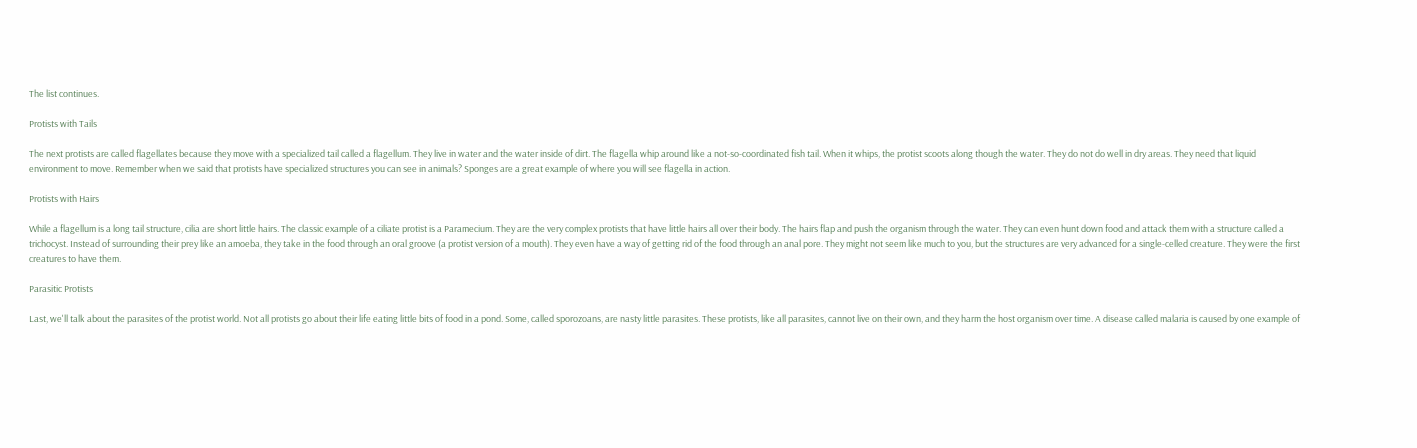The list continues.

Protists with Tails

The next protists are called flagellates because they move with a specialized tail called a flagellum. They live in water and the water inside of dirt. The flagella whip around like a not-so-coordinated fish tail. When it whips, the protist scoots along though the water. They do not do well in dry areas. They need that liquid environment to move. Remember when we said that protists have specialized structures you can see in animals? Sponges are a great example of where you will see flagella in action.

Protists with Hairs

While a flagellum is a long tail structure, cilia are short little hairs. The classic example of a ciliate protist is a Paramecium. They are the very complex protists that have little hairs all over their body. The hairs flap and push the organism through the water. They can even hunt down food and attack them with a structure called a trichocyst. Instead of surrounding their prey like an amoeba, they take in the food through an oral groove (a protist version of a mouth). They even have a way of getting rid of the food through an anal pore. They might not seem like much to you, but the structures are very advanced for a single-celled creature. They were the first creatures to have them.

Parasitic Protists

Last, we'll talk about the parasites of the protist world. Not all protists go about their life eating little bits of food in a pond. Some, called sporozoans, are nasty little parasites. These protists, like all parasites, cannot live on their own, and they harm the host organism over time. A disease called malaria is caused by one example of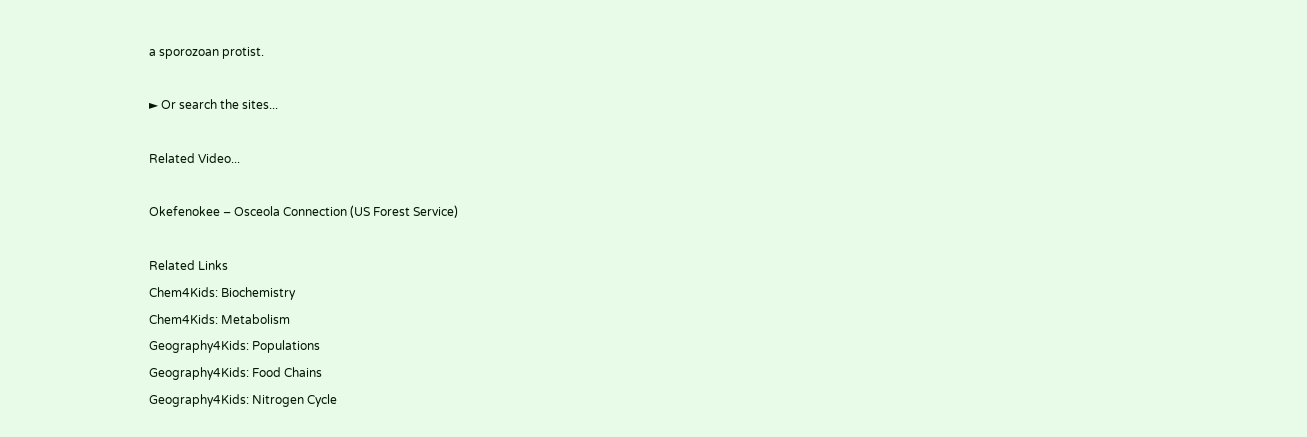a sporozoan protist.

► Or search the sites...

Related Video...

Okefenokee – Osceola Connection (US Forest Service)

Related Links
Chem4Kids: Biochemistry
Chem4Kids: Metabolism
Geography4Kids: Populations
Geography4Kids: Food Chains
Geography4Kids: Nitrogen Cycle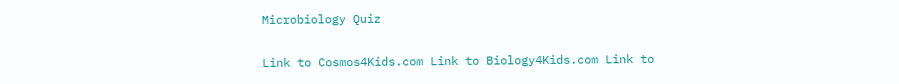Microbiology Quiz

Link to Cosmos4Kids.com Link to Biology4Kids.com Link to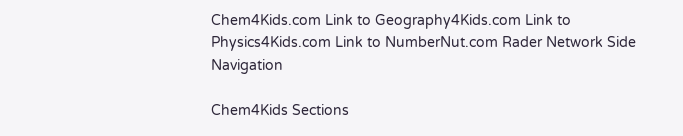Chem4Kids.com Link to Geography4Kids.com Link to Physics4Kids.com Link to NumberNut.com Rader Network Side Navigation

Chem4Kids Sections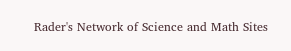Rader's Network of Science and Math Sites